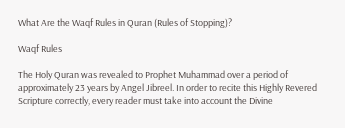What Are the Waqf Rules in Quran (Rules of Stopping)?

Waqf Rules

The Holy Quran was revealed to Prophet Muhammad over a period of approximately 23 years by Angel Jibreel. In order to recite this Highly Revered Scripture correctly, every reader must take into account the Divine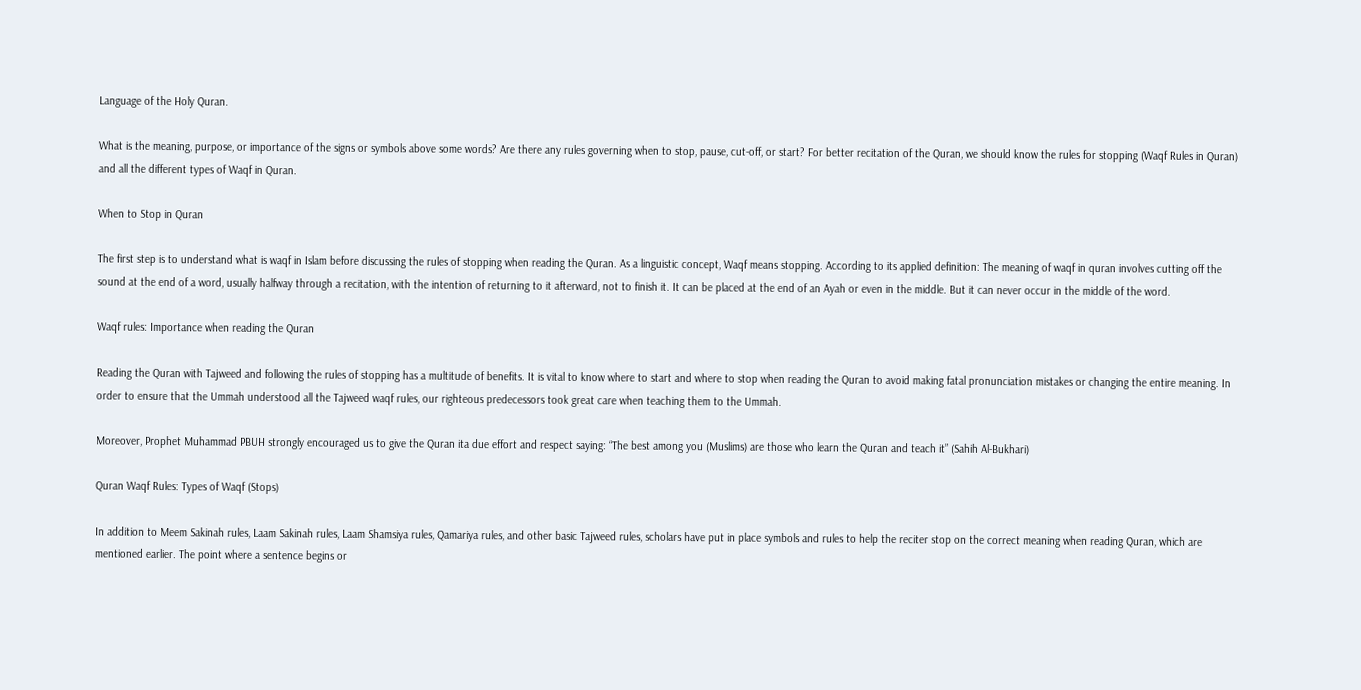Language of the Holy Quran.

What is the meaning, purpose, or importance of the signs or symbols above some words? Are there any rules governing when to stop, pause, cut-off, or start? For better recitation of the Quran, we should know the rules for stopping (Waqf Rules in Quran) and all the different types of Waqf in Quran.

When to Stop in Quran

The first step is to understand what is waqf in Islam before discussing the rules of stopping when reading the Quran. As a linguistic concept, Waqf means stopping. According to its applied definition: The meaning of waqf in quran involves cutting off the sound at the end of a word, usually halfway through a recitation, with the intention of returning to it afterward, not to finish it. It can be placed at the end of an Ayah or even in the middle. But it can never occur in the middle of the word.

Waqf rules: Importance when reading the Quran

Reading the Quran with Tajweed and following the rules of stopping has a multitude of benefits. It is vital to know where to start and where to stop when reading the Quran to avoid making fatal pronunciation mistakes or changing the entire meaning. In order to ensure that the Ummah understood all the Tajweed waqf rules, our righteous predecessors took great care when teaching them to the Ummah.

Moreover, Prophet Muhammad PBUH strongly encouraged us to give the Quran ita due effort and respect saying: “The best among you (Muslims) are those who learn the Quran and teach it” (Sahih Al-Bukhari)

Quran Waqf Rules: Types of Waqf (Stops)

In addition to Meem Sakinah rules, Laam Sakinah rules, Laam Shamsiya rules, Qamariya rules, and other basic Tajweed rules, scholars have put in place symbols and rules to help the reciter stop on the correct meaning when reading Quran, which are mentioned earlier. The point where a sentence begins or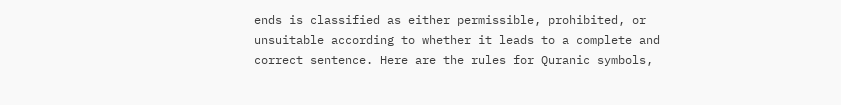ends is classified as either permissible, prohibited, or unsuitable according to whether it leads to a complete and correct sentence. Here are the rules for Quranic symbols,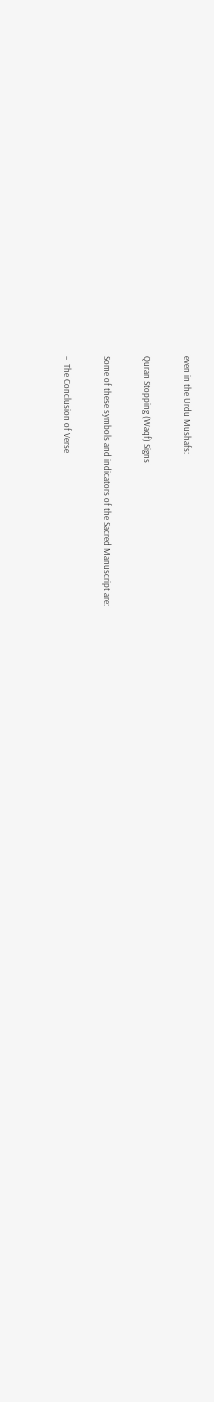even in the Urdu Mushafs:

Quran Stopping (Waqf) Signs

Some of these symbols and indicators of the Sacred Manuscript are:

–  The Conclusion of Verse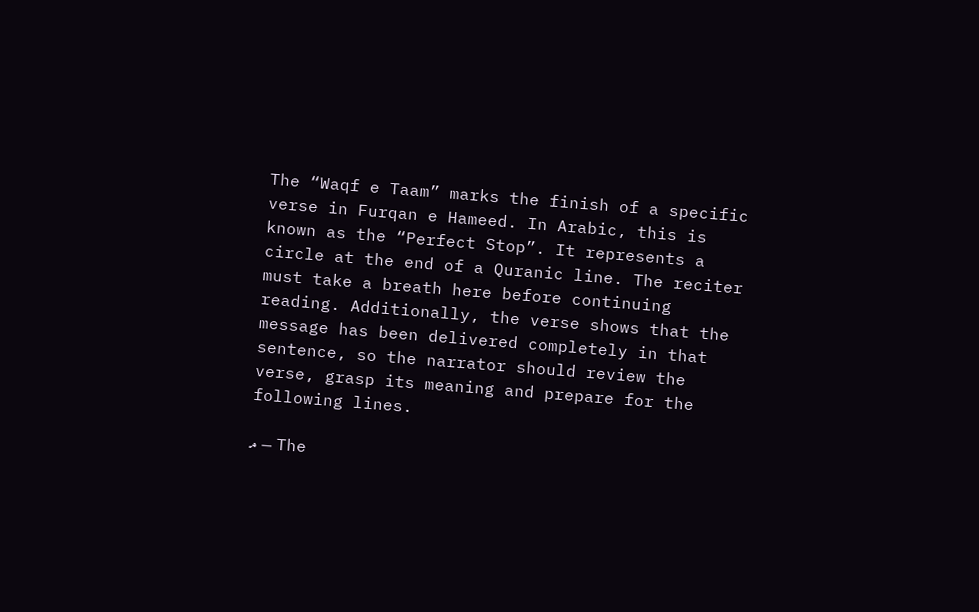The “Waqf e Taam” marks the finish of a specific verse in Furqan e Hameed. In Arabic, this is known as the “Perfect Stop”. It represents a circle at the end of a Quranic line. The reciter must take a breath here before continuing reading. Additionally, the verse shows that the message has been delivered completely in that sentence, so the narrator should review the verse, grasp its meaning and prepare for the following lines.

مـ – The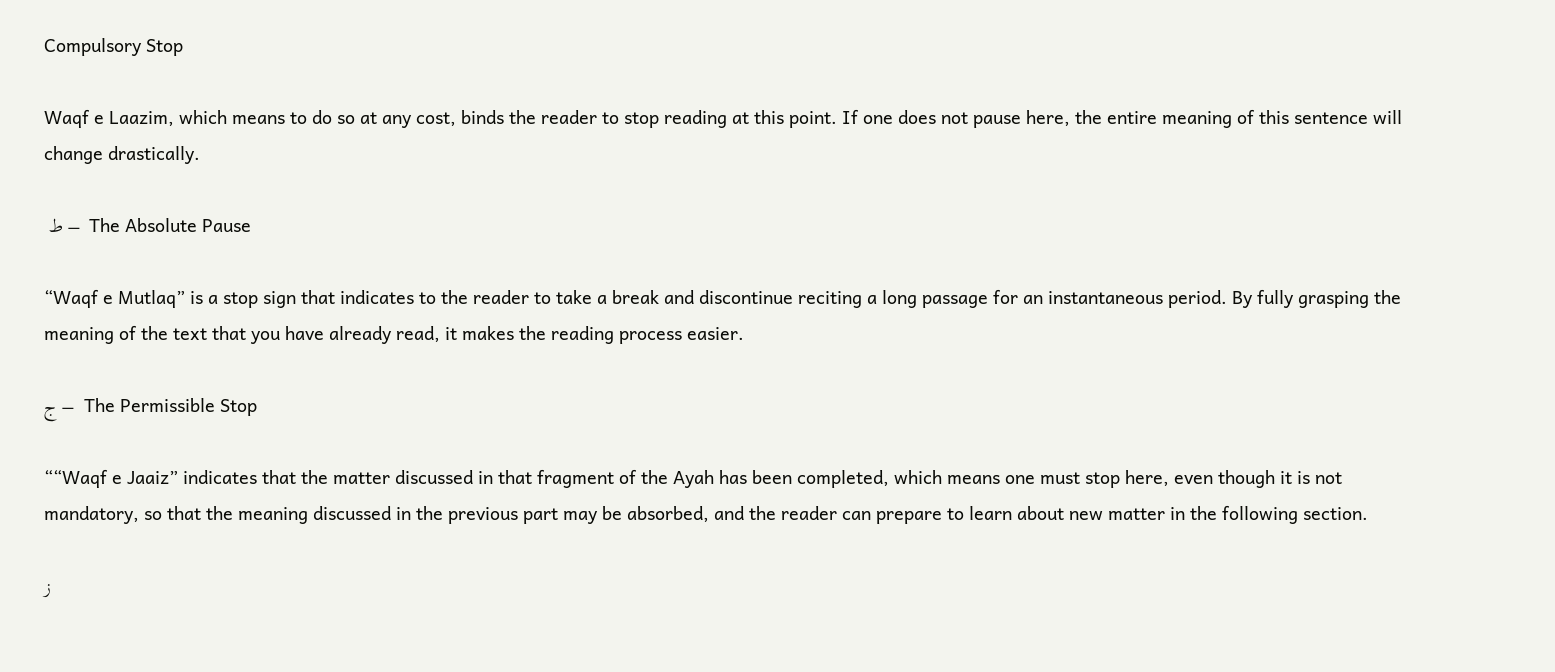Compulsory Stop

Waqf e Laazim, which means to do so at any cost, binds the reader to stop reading at this point. If one does not pause here, the entire meaning of this sentence will change drastically.

 ط –  The Absolute Pause

“Waqf e Mutlaq” is a stop sign that indicates to the reader to take a break and discontinue reciting a long passage for an instantaneous period. By fully grasping the meaning of the text that you have already read, it makes the reading process easier.

ج –  The Permissible Stop

““Waqf e Jaaiz” indicates that the matter discussed in that fragment of the Ayah has been completed, which means one must stop here, even though it is not mandatory, so that the meaning discussed in the previous part may be absorbed, and the reader can prepare to learn about new matter in the following section.

ز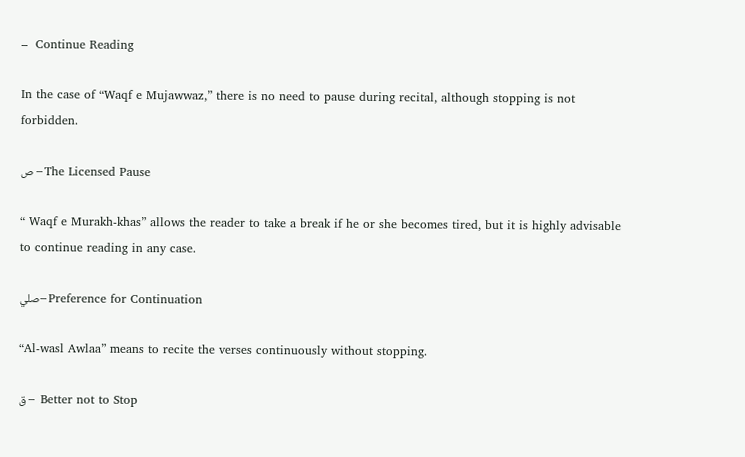–  Continue Reading

In the case of “Waqf e Mujawwaz,” there is no need to pause during recital, although stopping is not forbidden.

ص – The Licensed Pause

“ Waqf e Murakh-khas” allows the reader to take a break if he or she becomes tired, but it is highly advisable to continue reading in any case.

صلي– Preference for Continuation

“Al-wasl Awlaa” means to recite the verses continuously without stopping.

ق –  Better not to Stop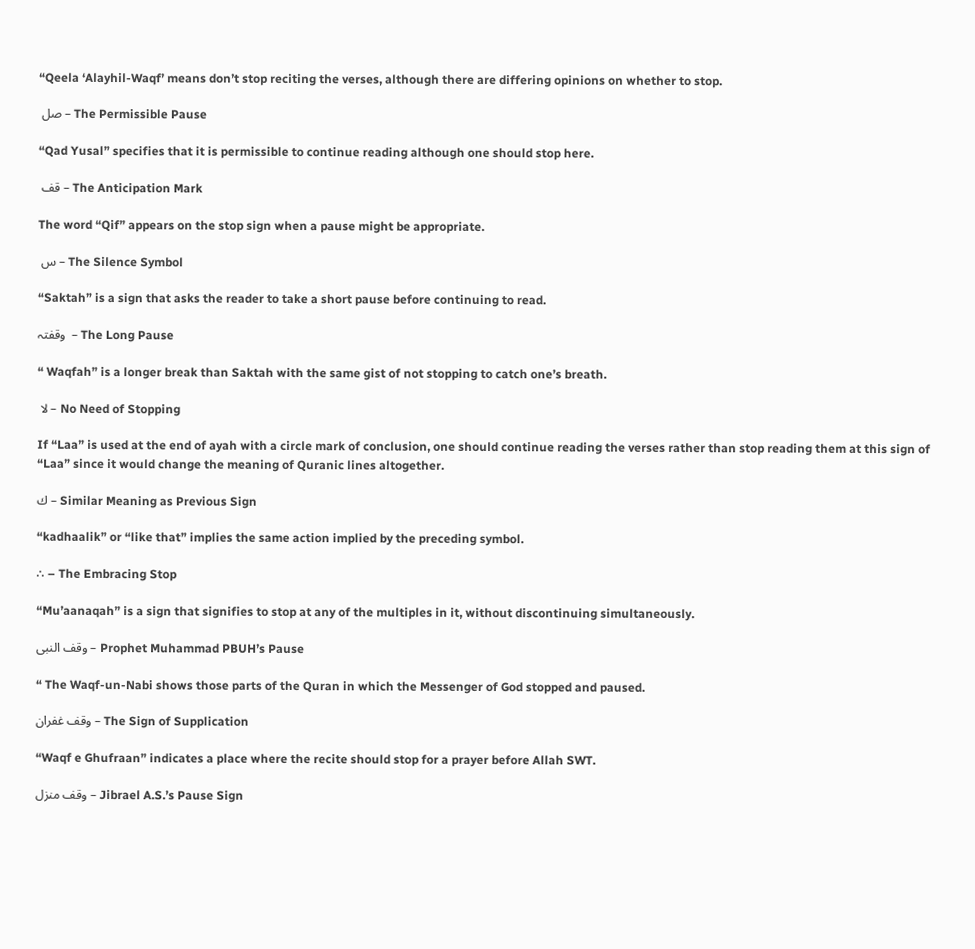“Qeela ‘Alayhil-Waqf’ means don’t stop reciting the verses, although there are differing opinions on whether to stop.

 صل – The Permissible Pause

“Qad Yusal” specifies that it is permissible to continue reading although one should stop here.

 قف – The Anticipation Mark

The word “Qif” appears on the stop sign when a pause might be appropriate.

 س – The Silence Symbol

“Saktah” is a sign that asks the reader to take a short pause before continuing to read.

وقفتہ  – The Long Pause

“ Waqfah” is a longer break than Saktah with the same gist of not stopping to catch one’s breath.

 لا – No Need of Stopping

If “Laa” is used at the end of ayah with a circle mark of conclusion, one should continue reading the verses rather than stop reading them at this sign of “Laa” since it would change the meaning of Quranic lines altogether.

ك – Similar Meaning as Previous Sign

“kadhaalik” or “like that” implies the same action implied by the preceding symbol.

∴ – The Embracing Stop

“Mu’aanaqah” is a sign that signifies to stop at any of the multiples in it, without discontinuing simultaneously.

وقف النبی – Prophet Muhammad PBUH’s Pause

“ The Waqf-un-Nabi shows those parts of the Quran in which the Messenger of God stopped and paused.

وقف غفران – The Sign of Supplication

“Waqf e Ghufraan” indicates a place where the recite should stop for a prayer before Allah SWT.

وقف منزل – Jibrael A.S.’s Pause Sign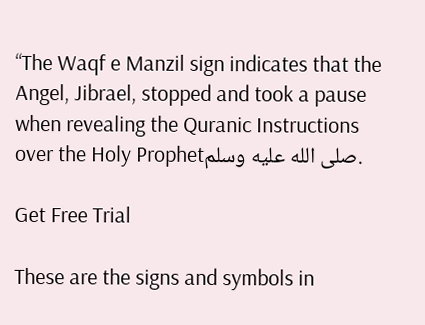“The Waqf e Manzil sign indicates that the Angel, Jibrael, stopped and took a pause when revealing the Quranic Instructions over the Holy Prophetصلى الله عليه وسلم.

Get Free Trial

These are the signs and symbols in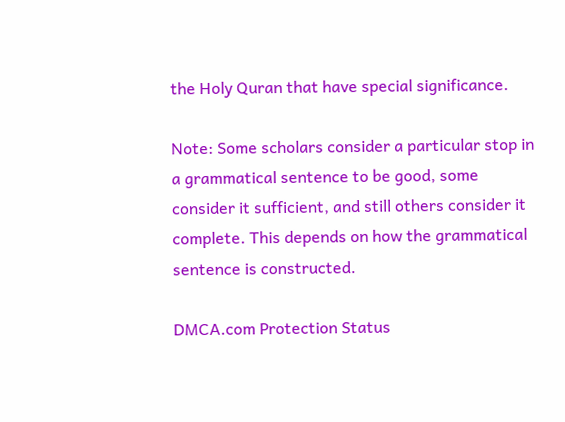the Holy Quran that have special significance.

Note: Some scholars consider a particular stop in a grammatical sentence to be good, some consider it sufficient, and still others consider it complete. This depends on how the grammatical sentence is constructed.

DMCA.com Protection Status